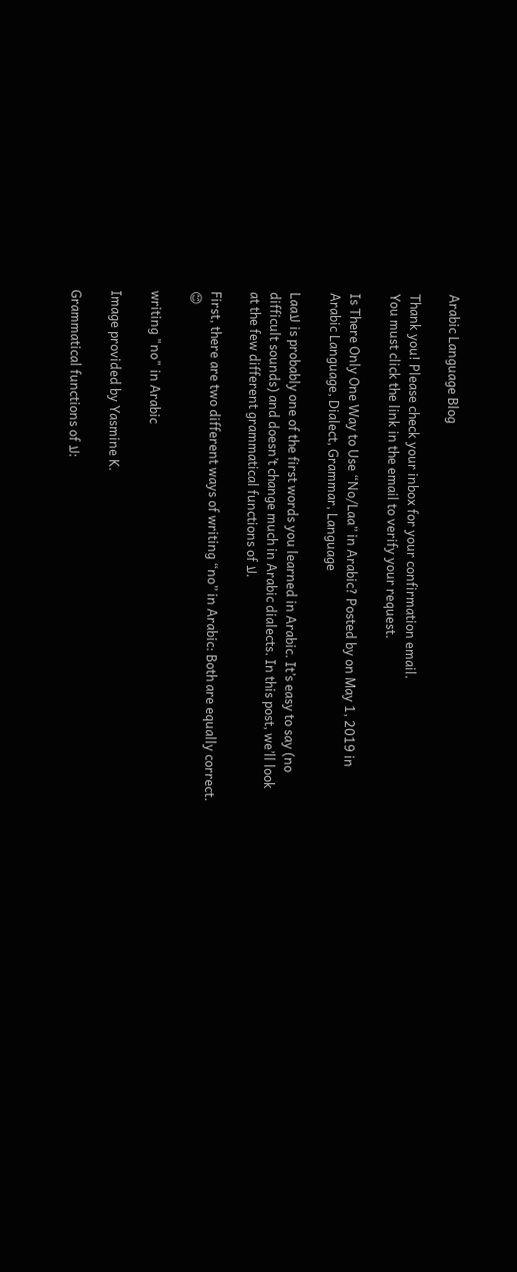Arabic Language Blog

Thank you! Please check your inbox for your confirmation email.
You must click the link in the email to verify your request.

Is There Only One Way to Use “No/Laa” in Arabic? Posted by on May 1, 2019 in Arabic Language, Dialect, Grammar, Language

Laaلا is probably one of the first words you learned in Arabic. It’s easy to say (no difficult sounds) and doesn’t change much in Arabic dialects. In this post, we’ll look at the few different grammatical functions of لا.

First, there are two different ways of writing “no” in Arabic: Both are equally correct. 😊

writing "no" in Arabic

Image provided by Yasmine K.

Grammatical functions of لا: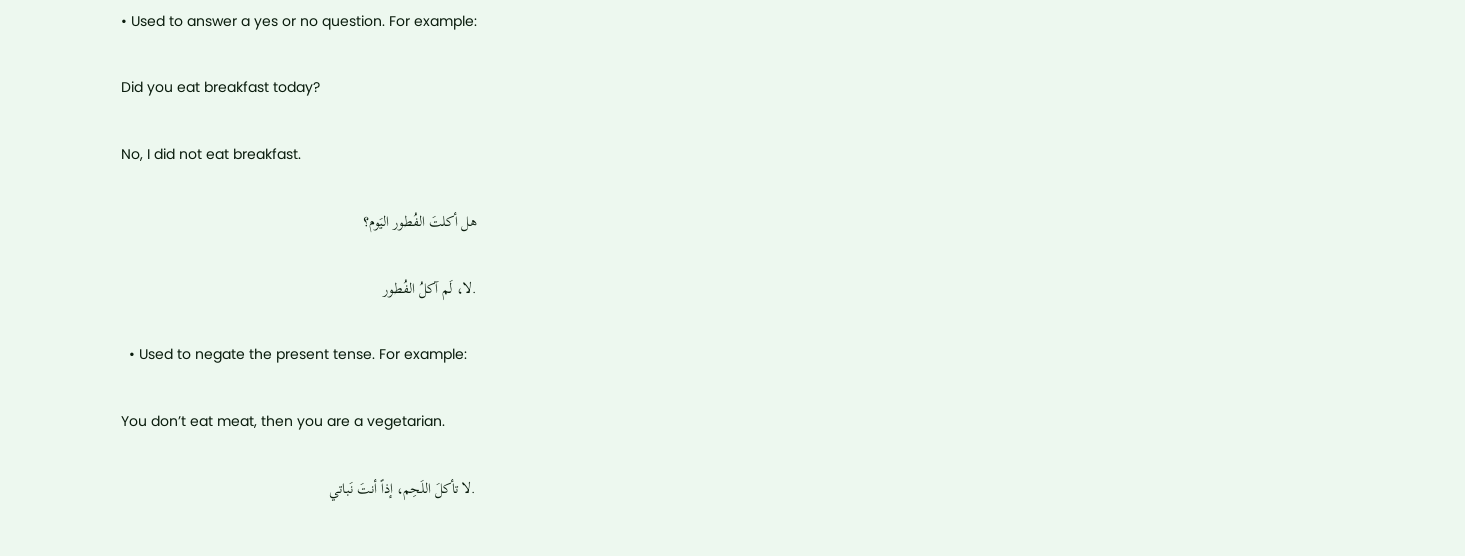• Used to answer a yes or no question. For example:

Did you eat breakfast today?

No, I did not eat breakfast.

هل أكلتَ الفُطور اليَوم؟

.لا، لَم آكلُ الفُطور

  • Used to negate the present tense. For example:

You don’t eat meat, then you are a vegetarian.

.لا تأكلَ اللَحِم، إذاً أنتَ نَباتي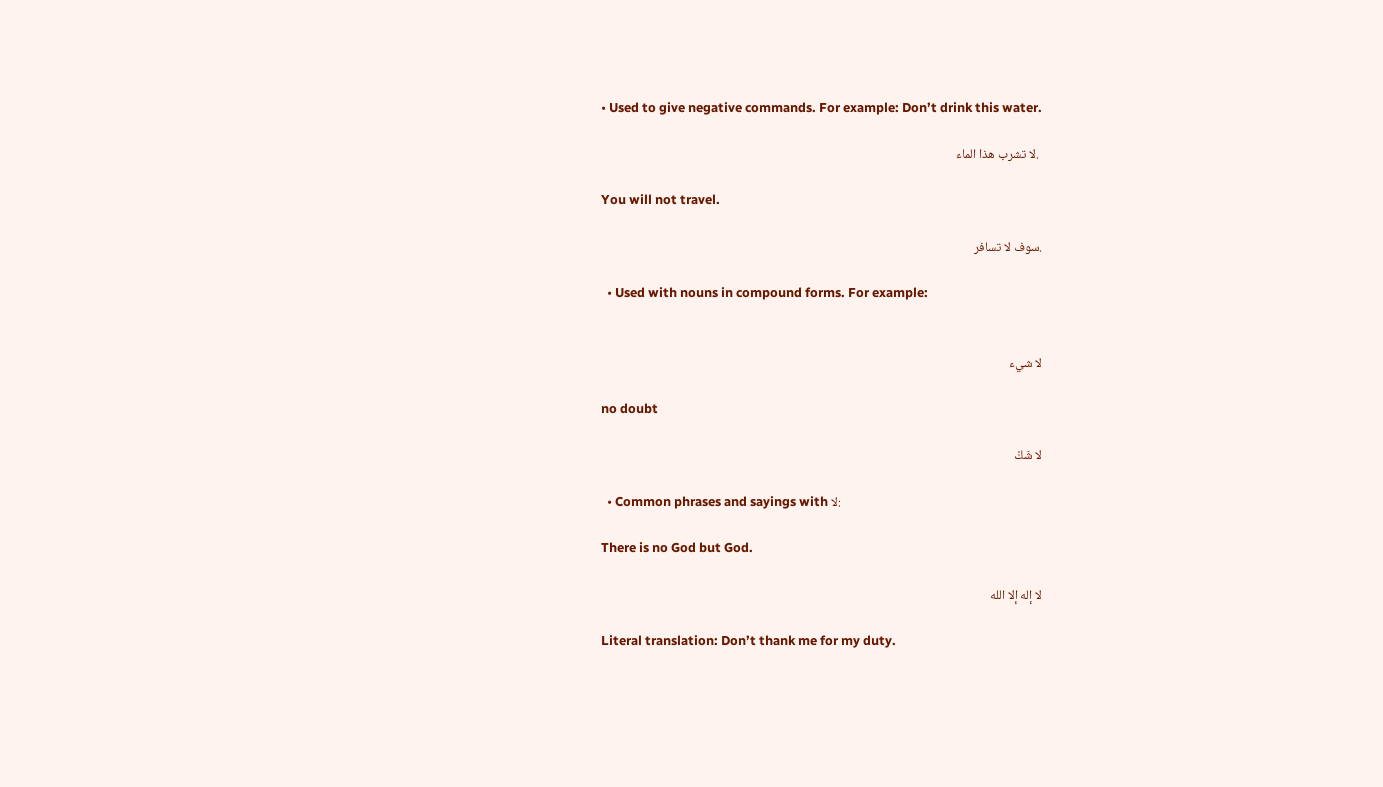• Used to give negative commands. For example: Don’t drink this water.

 .لا تشرب هذا الماء

You will not travel.

.سوف لا تسافر

  • Used with nouns in compound forms. For example:


لا شيء

no doubt

لا شَكْ

  • Common phrases and sayings with لا:

There is no God but God.

لا إله إلا الله

Literal translation: Don’t thank me for my duty.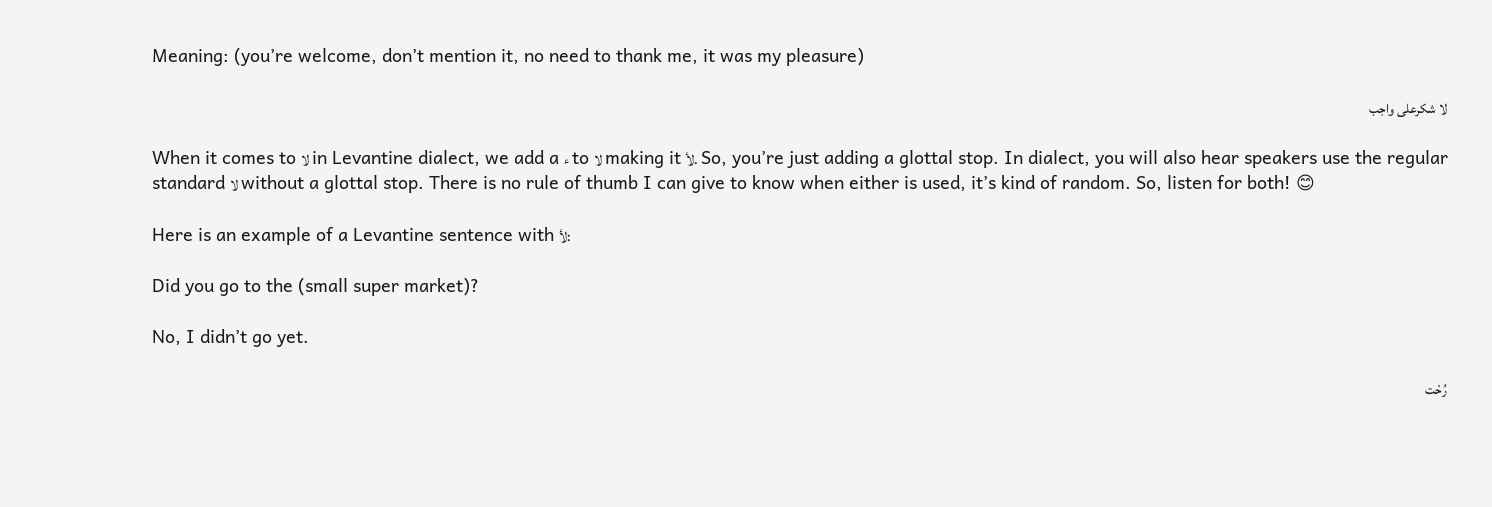Meaning: (you’re welcome, don’t mention it, no need to thank me, it was my pleasure)

لا شكرعلى واجب

When it comes to لا in Levantine dialect, we add a ء to لا making it لأ. So, you’re just adding a glottal stop. In dialect, you will also hear speakers use the regular standard لا without a glottal stop. There is no rule of thumb I can give to know when either is used, it’s kind of random. So, listen for both! 😊

Here is an example of a Levantine sentence with لأ:

Did you go to the (small super market)?

No, I didn’t go yet.

رُحْت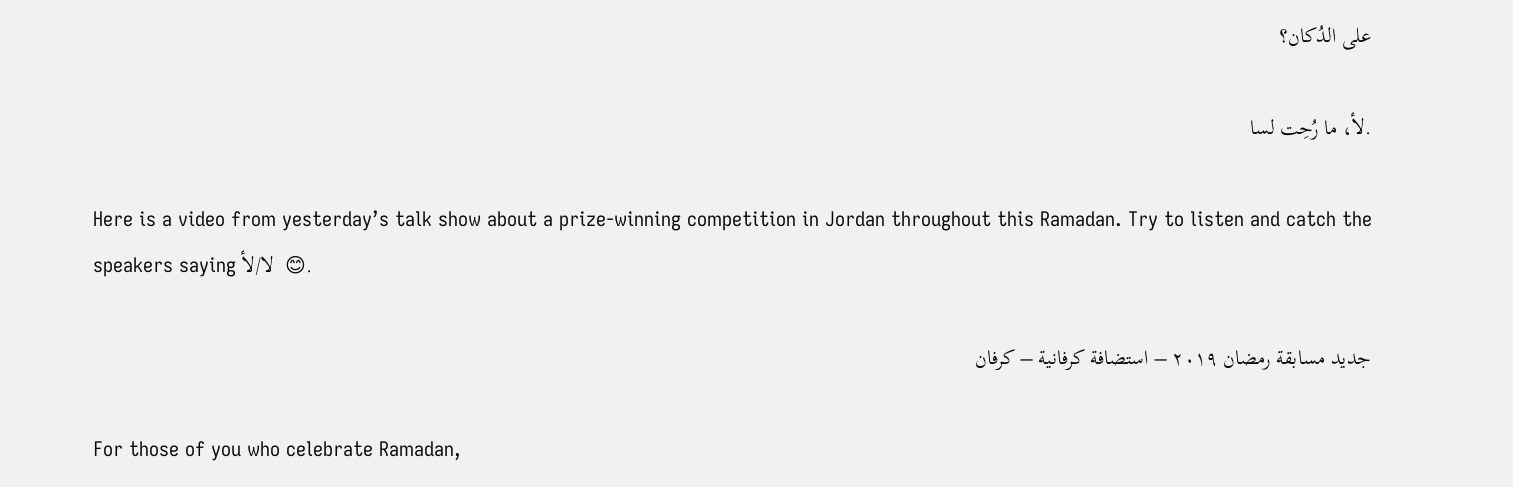على الدُكان؟

.لأ، ما رُحِت لسا

Here is a video from yesterday’s talk show about a prize-winning competition in Jordan throughout this Ramadan. Try to listen and catch the speakers saying لا/لأ  😊.

جديد مسابقة رمضان ٢٠١٩ – استضافة كرفانية – كرفان

For those of you who celebrate Ramadan,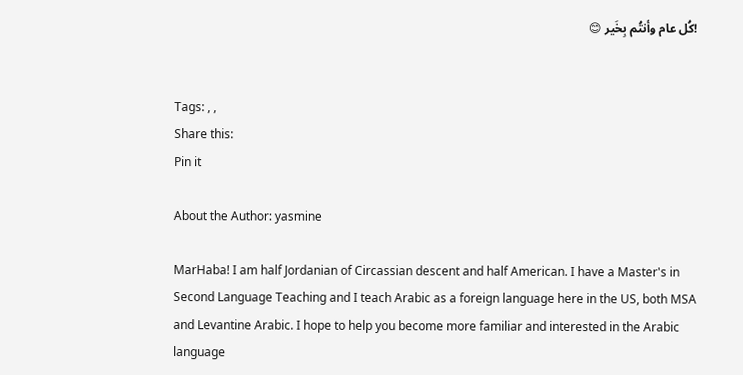!كُل عام وأنتُم بِخَير 😊


Tags: , ,
Share this:
Pin it

About the Author: yasmine

MarHaba! I am half Jordanian of Circassian descent and half American. I have a Master's in Second Language Teaching and I teach Arabic as a foreign language here in the US, both MSA and Levantine Arabic. I hope to help you become more familiar and interested in the Arabic language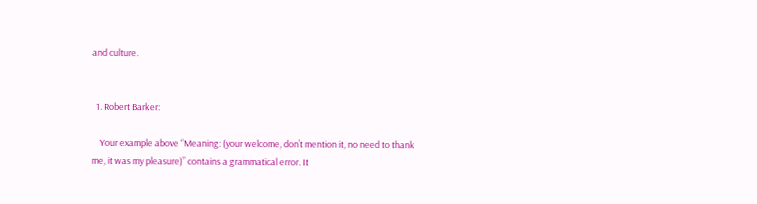and culture.


  1. Robert Barker:

    Your example above “Meaning: (your welcome, don’t mention it, no need to thank me, it was my pleasure)” contains a grammatical error. It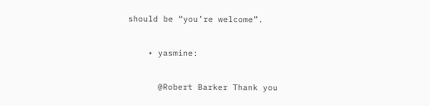should be “you’re welcome”.

    • yasmine:

      @Robert Barker Thank you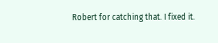Robert for catching that. I fixed it.